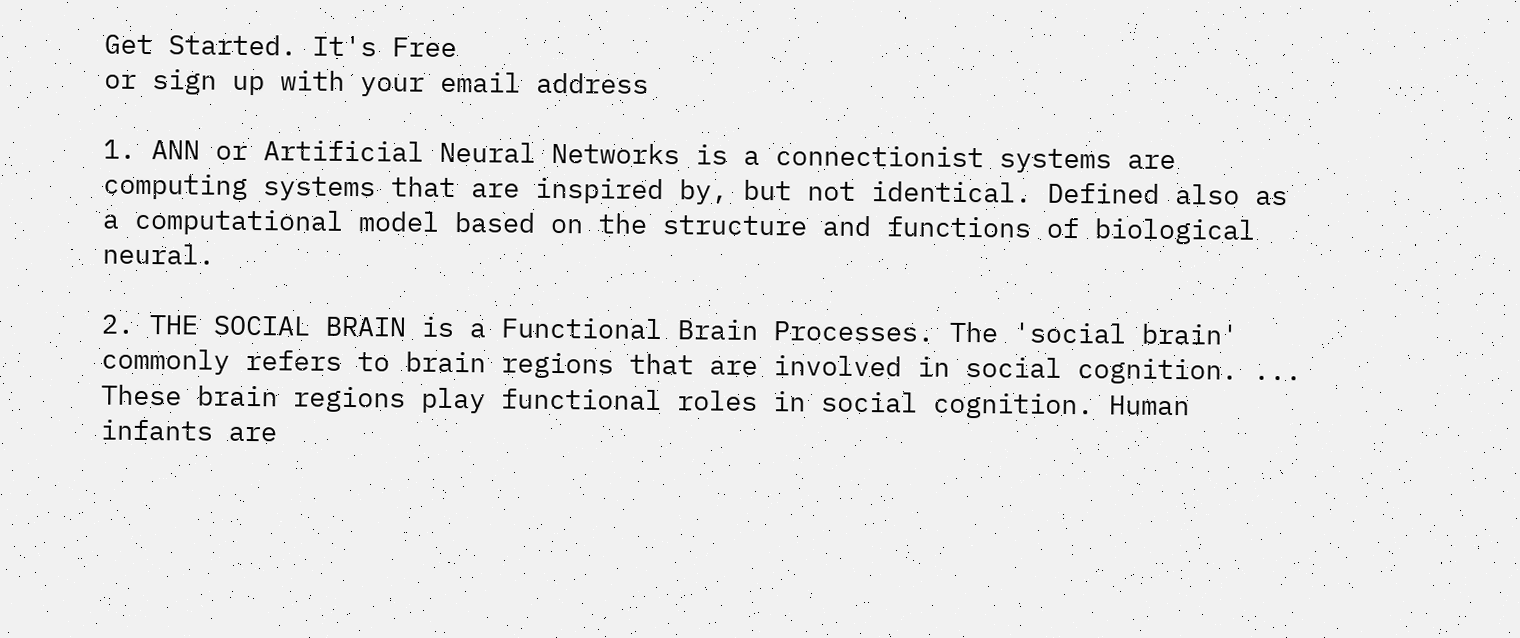Get Started. It's Free
or sign up with your email address

1. ANN or Artificial Neural Networks is a connectionist systems are computing systems that are inspired by, but not identical. Defined also as a computational model based on the structure and functions of biological neural.

2. THE SOCIAL BRAIN is a Functional Brain Processes. The 'social brain' commonly refers to brain regions that are involved in social cognition. ... These brain regions play functional roles in social cognition. Human infants are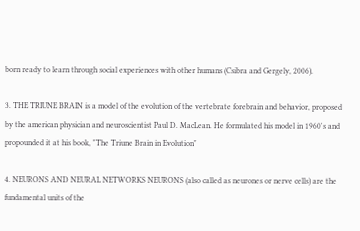born ready to learn through social experiences with other humans (Csibra and Gergely, 2006).

3. THE TRIUNE BRAIN is a model of the evolution of the vertebrate forebrain and behavior, proposed by the american physician and neuroscientist Paul D. MacLean. He formulated his model in 1960's and propounded it at his book, "The Triune Brain in Evolution"

4. NEURONS AND NEURAL NETWORKS NEURONS (also called as neurones or nerve cells) are the fundamental units of the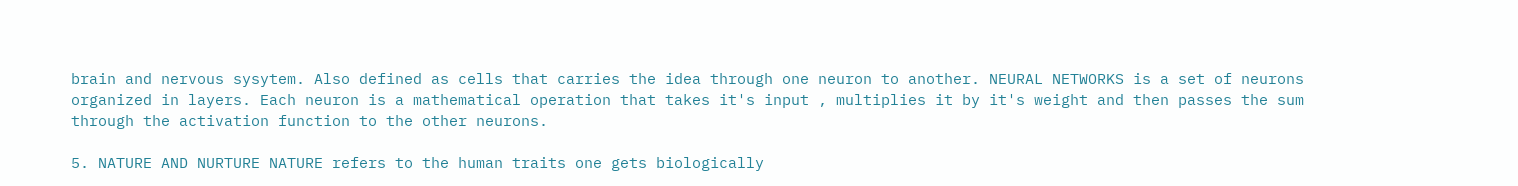brain and nervous sysytem. Also defined as cells that carries the idea through one neuron to another. NEURAL NETWORKS is a set of neurons organized in layers. Each neuron is a mathematical operation that takes it's input , multiplies it by it's weight and then passes the sum through the activation function to the other neurons.

5. NATURE AND NURTURE NATURE refers to the human traits one gets biologically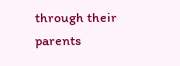through their parents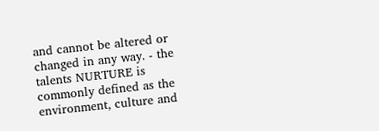and cannot be altered or changed in any way. - the talents NURTURE is commonly defined as the environment, culture and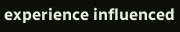experience influenced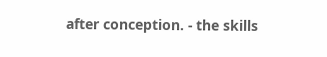after conception. - the skills